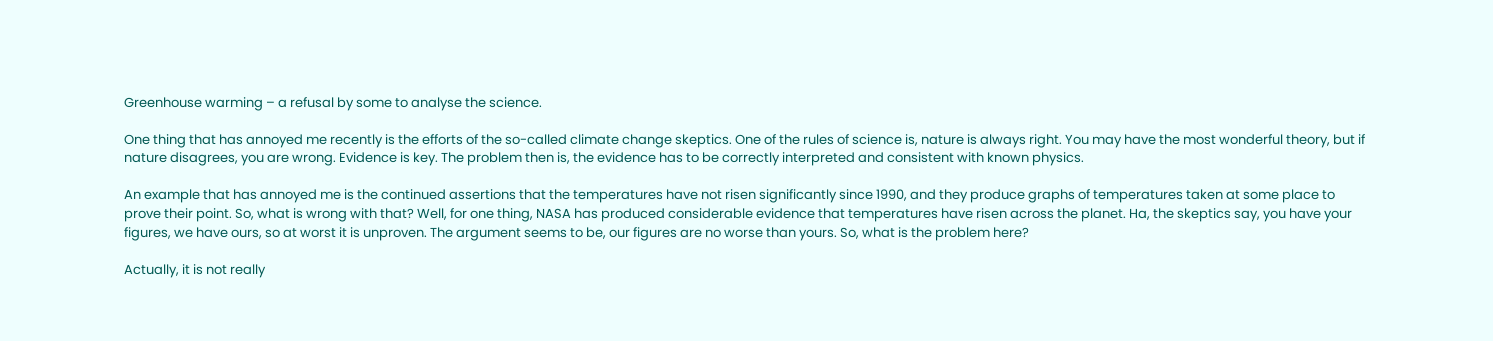Greenhouse warming – a refusal by some to analyse the science.

One thing that has annoyed me recently is the efforts of the so-called climate change skeptics. One of the rules of science is, nature is always right. You may have the most wonderful theory, but if nature disagrees, you are wrong. Evidence is key. The problem then is, the evidence has to be correctly interpreted and consistent with known physics.

An example that has annoyed me is the continued assertions that the temperatures have not risen significantly since 1990, and they produce graphs of temperatures taken at some place to prove their point. So, what is wrong with that? Well, for one thing, NASA has produced considerable evidence that temperatures have risen across the planet. Ha, the skeptics say, you have your figures, we have ours, so at worst it is unproven. The argument seems to be, our figures are no worse than yours. So, what is the problem here?

Actually, it is not really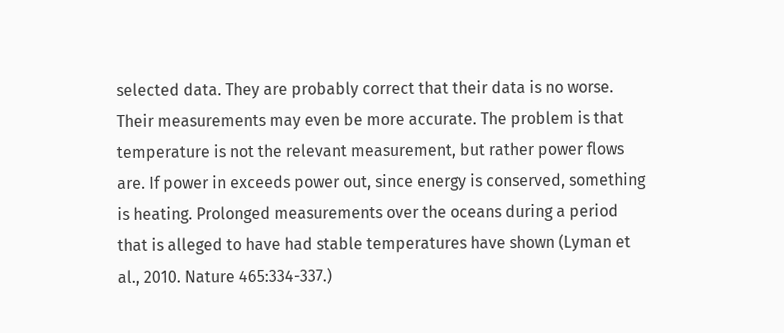selected data. They are probably correct that their data is no worse. Their measurements may even be more accurate. The problem is that temperature is not the relevant measurement, but rather power flows are. If power in exceeds power out, since energy is conserved, something is heating. Prolonged measurements over the oceans during a period that is alleged to have had stable temperatures have shown (Lyman et al., 2010. Nature 465:334-337.)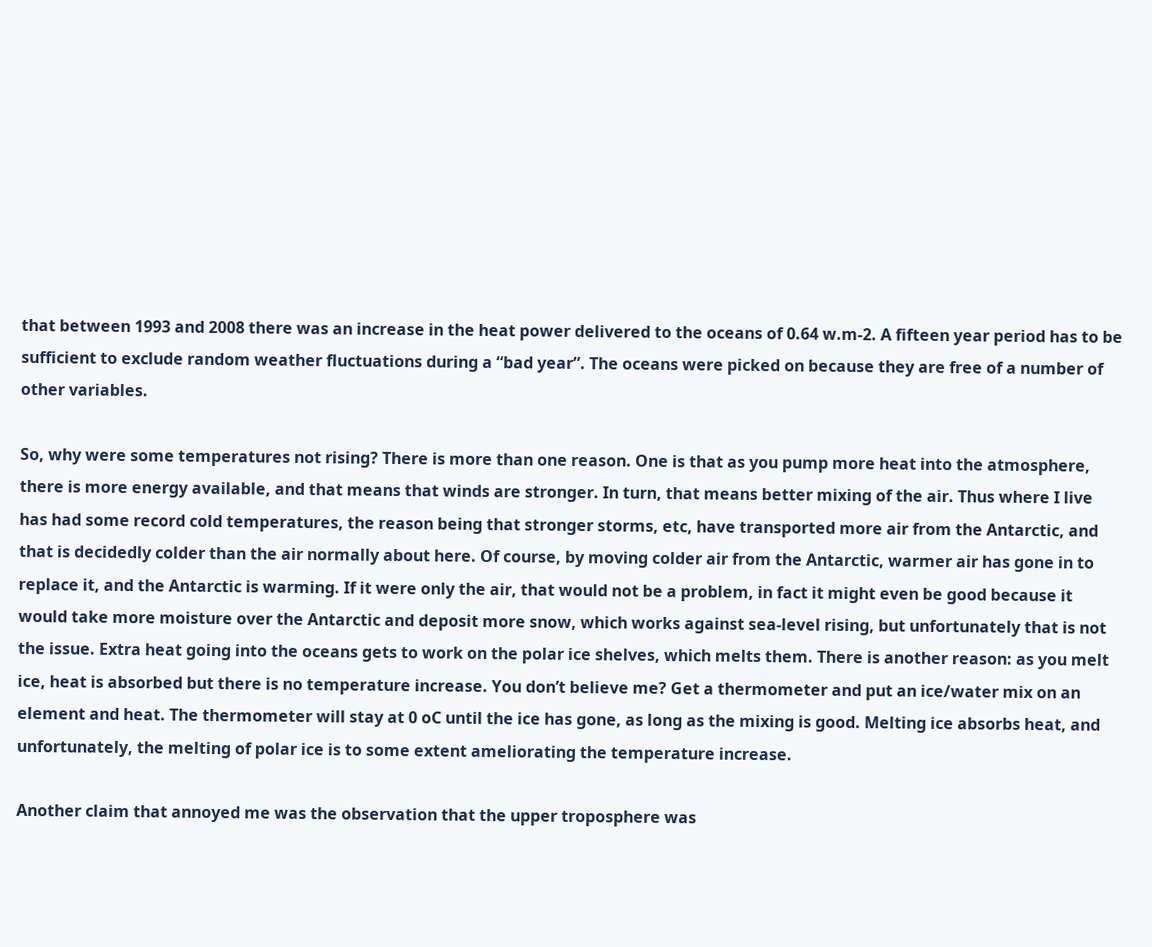that between 1993 and 2008 there was an increase in the heat power delivered to the oceans of 0.64 w.m-2. A fifteen year period has to be sufficient to exclude random weather fluctuations during a “bad year”. The oceans were picked on because they are free of a number of other variables.

So, why were some temperatures not rising? There is more than one reason. One is that as you pump more heat into the atmosphere, there is more energy available, and that means that winds are stronger. In turn, that means better mixing of the air. Thus where I live has had some record cold temperatures, the reason being that stronger storms, etc, have transported more air from the Antarctic, and that is decidedly colder than the air normally about here. Of course, by moving colder air from the Antarctic, warmer air has gone in to replace it, and the Antarctic is warming. If it were only the air, that would not be a problem, in fact it might even be good because it would take more moisture over the Antarctic and deposit more snow, which works against sea-level rising, but unfortunately that is not the issue. Extra heat going into the oceans gets to work on the polar ice shelves, which melts them. There is another reason: as you melt ice, heat is absorbed but there is no temperature increase. You don’t believe me? Get a thermometer and put an ice/water mix on an element and heat. The thermometer will stay at 0 oC until the ice has gone, as long as the mixing is good. Melting ice absorbs heat, and unfortunately, the melting of polar ice is to some extent ameliorating the temperature increase.

Another claim that annoyed me was the observation that the upper troposphere was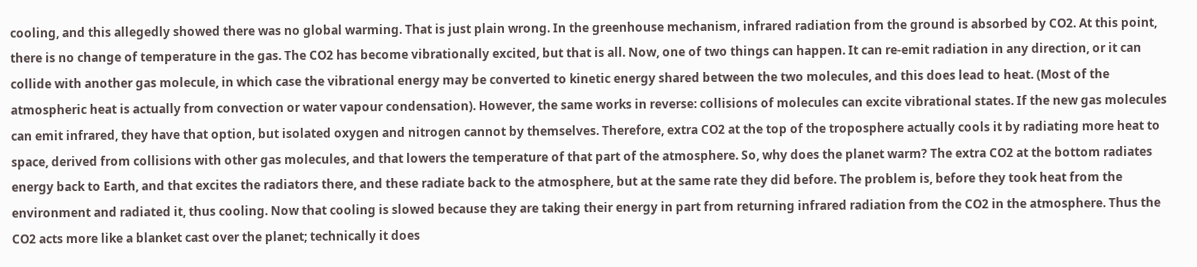cooling, and this allegedly showed there was no global warming. That is just plain wrong. In the greenhouse mechanism, infrared radiation from the ground is absorbed by CO2. At this point, there is no change of temperature in the gas. The CO2 has become vibrationally excited, but that is all. Now, one of two things can happen. It can re-emit radiation in any direction, or it can collide with another gas molecule, in which case the vibrational energy may be converted to kinetic energy shared between the two molecules, and this does lead to heat. (Most of the atmospheric heat is actually from convection or water vapour condensation). However, the same works in reverse: collisions of molecules can excite vibrational states. If the new gas molecules can emit infrared, they have that option, but isolated oxygen and nitrogen cannot by themselves. Therefore, extra CO2 at the top of the troposphere actually cools it by radiating more heat to space, derived from collisions with other gas molecules, and that lowers the temperature of that part of the atmosphere. So, why does the planet warm? The extra CO2 at the bottom radiates energy back to Earth, and that excites the radiators there, and these radiate back to the atmosphere, but at the same rate they did before. The problem is, before they took heat from the environment and radiated it, thus cooling. Now that cooling is slowed because they are taking their energy in part from returning infrared radiation from the CO2 in the atmosphere. Thus the CO2 acts more like a blanket cast over the planet; technically it does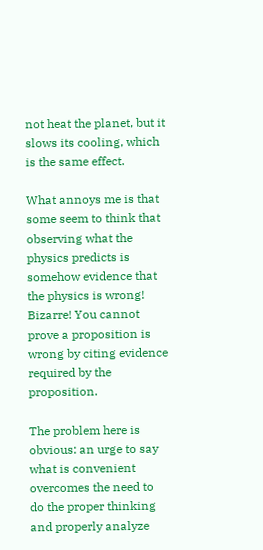not heat the planet, but it slows its cooling, which is the same effect.

What annoys me is that some seem to think that observing what the physics predicts is somehow evidence that the physics is wrong! Bizarre! You cannot prove a proposition is wrong by citing evidence required by the proposition.

The problem here is obvious: an urge to say what is convenient overcomes the need to do the proper thinking and properly analyze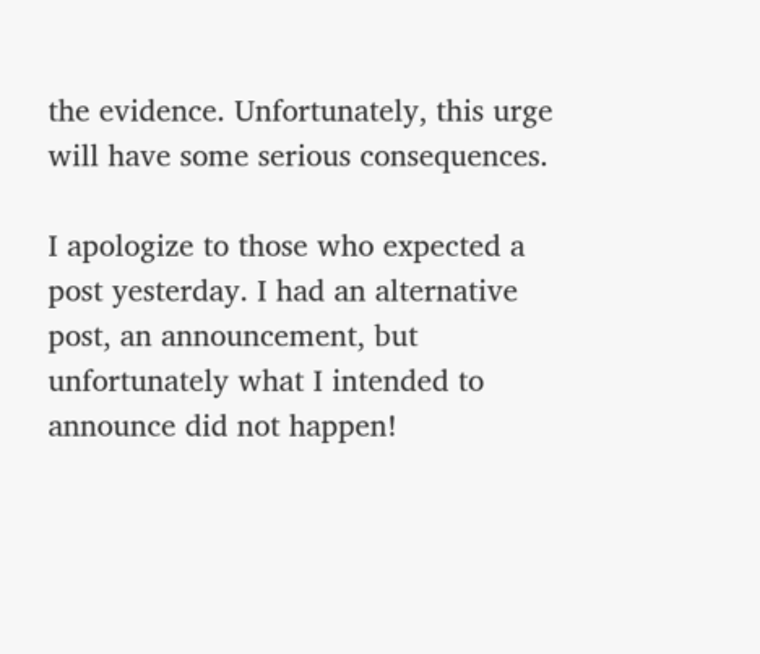the evidence. Unfortunately, this urge will have some serious consequences.

I apologize to those who expected a post yesterday. I had an alternative post, an announcement, but unfortunately what I intended to announce did not happen!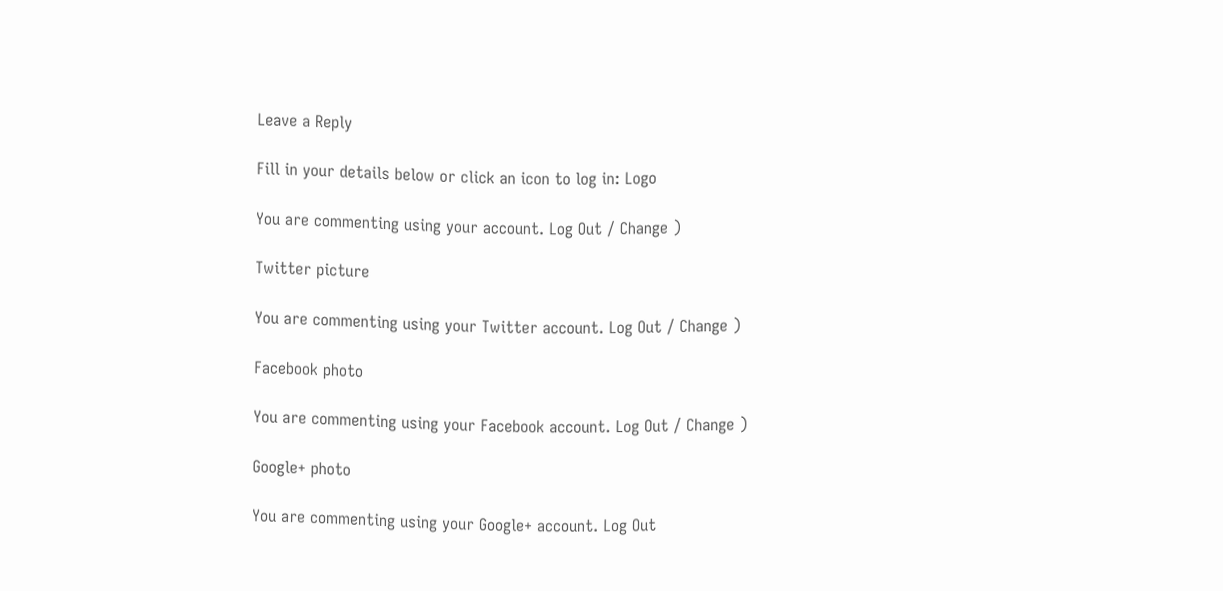Leave a Reply

Fill in your details below or click an icon to log in: Logo

You are commenting using your account. Log Out / Change )

Twitter picture

You are commenting using your Twitter account. Log Out / Change )

Facebook photo

You are commenting using your Facebook account. Log Out / Change )

Google+ photo

You are commenting using your Google+ account. Log Out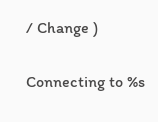/ Change )

Connecting to %s